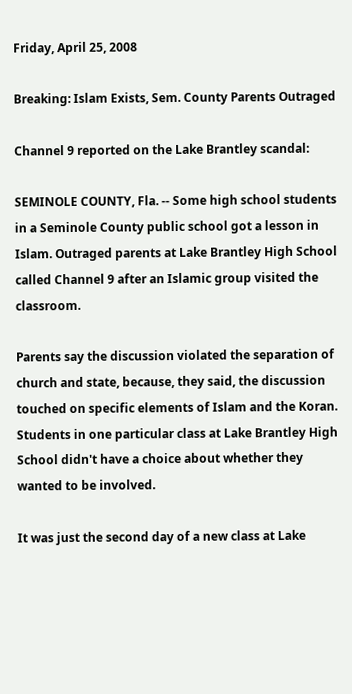Friday, April 25, 2008

Breaking: Islam Exists, Sem. County Parents Outraged

Channel 9 reported on the Lake Brantley scandal:

SEMINOLE COUNTY, Fla. -- Some high school students in a Seminole County public school got a lesson in Islam. Outraged parents at Lake Brantley High School called Channel 9 after an Islamic group visited the classroom.

Parents say the discussion violated the separation of church and state, because, they said, the discussion touched on specific elements of Islam and the Koran. Students in one particular class at Lake Brantley High School didn't have a choice about whether they wanted to be involved.

It was just the second day of a new class at Lake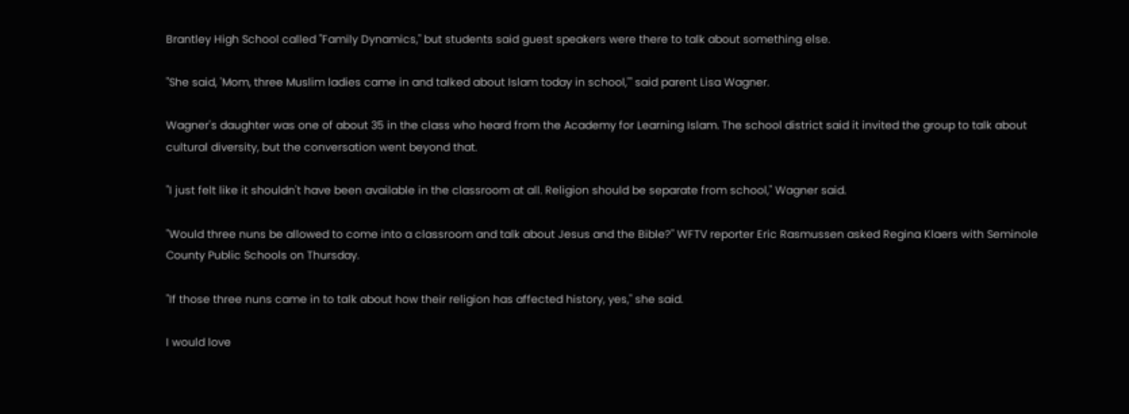Brantley High School called "Family Dynamics," but students said guest speakers were there to talk about something else.

"She said, 'Mom, three Muslim ladies came in and talked about Islam today in school,'" said parent Lisa Wagner.

Wagner's daughter was one of about 35 in the class who heard from the Academy for Learning Islam. The school district said it invited the group to talk about cultural diversity, but the conversation went beyond that.

"I just felt like it shouldn't have been available in the classroom at all. Religion should be separate from school," Wagner said.

"Would three nuns be allowed to come into a classroom and talk about Jesus and the Bible?" WFTV reporter Eric Rasmussen asked Regina Klaers with Seminole County Public Schools on Thursday.

"If those three nuns came in to talk about how their religion has affected history, yes," she said.

I would love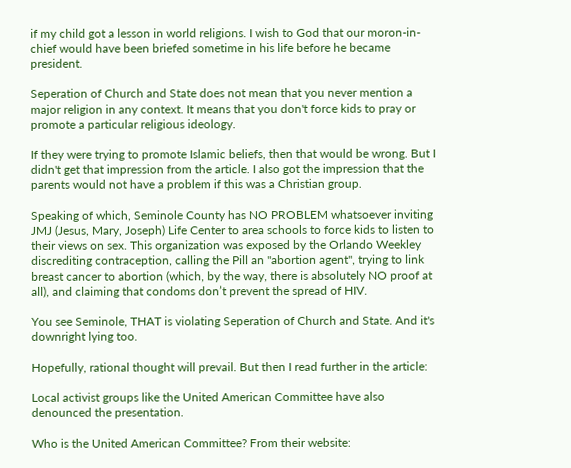if my child got a lesson in world religions. I wish to God that our moron-in-chief would have been briefed sometime in his life before he became president.

Seperation of Church and State does not mean that you never mention a major religion in any context. It means that you don't force kids to pray or promote a particular religious ideology.

If they were trying to promote Islamic beliefs, then that would be wrong. But I didn't get that impression from the article. I also got the impression that the parents would not have a problem if this was a Christian group.

Speaking of which, Seminole County has NO PROBLEM whatsoever inviting JMJ (Jesus, Mary, Joseph) Life Center to area schools to force kids to listen to their views on sex. This organization was exposed by the Orlando Weekley discrediting contraception, calling the Pill an "abortion agent", trying to link breast cancer to abortion (which, by the way, there is absolutely NO proof at all), and claiming that condoms don’t prevent the spread of HIV.

You see Seminole, THAT is violating Seperation of Church and State. And it's downright lying too.

Hopefully, rational thought will prevail. But then I read further in the article:

Local activist groups like the United American Committee have also denounced the presentation.

Who is the United American Committee? From their website: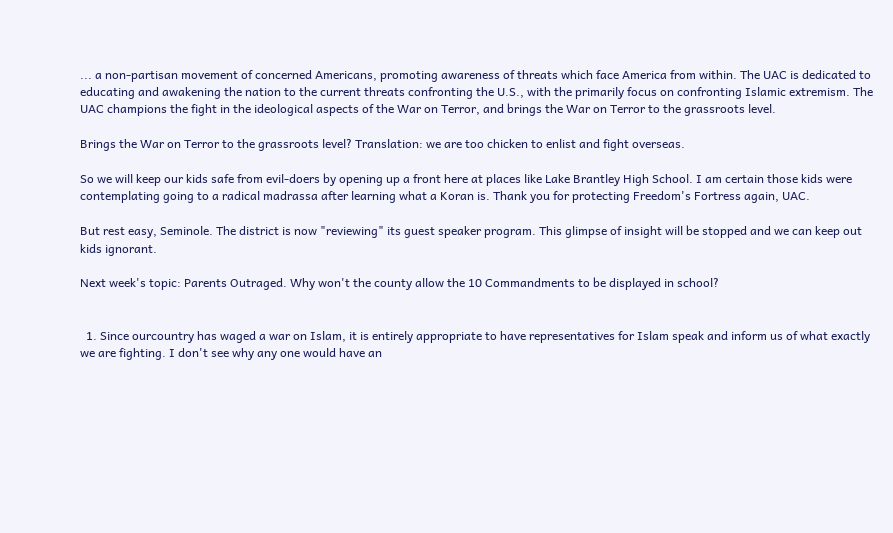... a non-partisan movement of concerned Americans, promoting awareness of threats which face America from within. The UAC is dedicated to educating and awakening the nation to the current threats confronting the U.S., with the primarily focus on confronting Islamic extremism. The UAC champions the fight in the ideological aspects of the War on Terror, and brings the War on Terror to the grassroots level.

Brings the War on Terror to the grassroots level? Translation: we are too chicken to enlist and fight overseas.

So we will keep our kids safe from evil-doers by opening up a front here at places like Lake Brantley High School. I am certain those kids were contemplating going to a radical madrassa after learning what a Koran is. Thank you for protecting Freedom's Fortress again, UAC.

But rest easy, Seminole. The district is now "reviewing" its guest speaker program. This glimpse of insight will be stopped and we can keep out kids ignorant.

Next week's topic: Parents Outraged. Why won't the county allow the 10 Commandments to be displayed in school?


  1. Since ourcountry has waged a war on Islam, it is entirely appropriate to have representatives for Islam speak and inform us of what exactly we are fighting. I don't see why any one would have an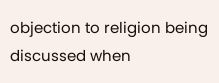objection to religion being discussed when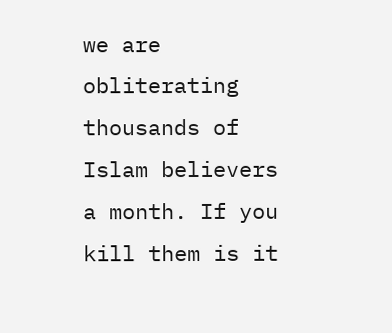we are obliterating thousands of Islam believers a month. If you kill them is it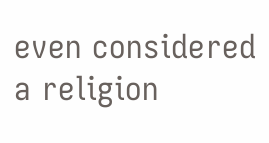even considered a religion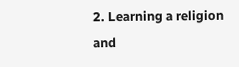2. Learning a religion and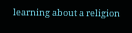learning about a religion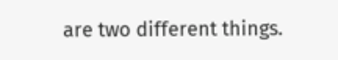are two different things.